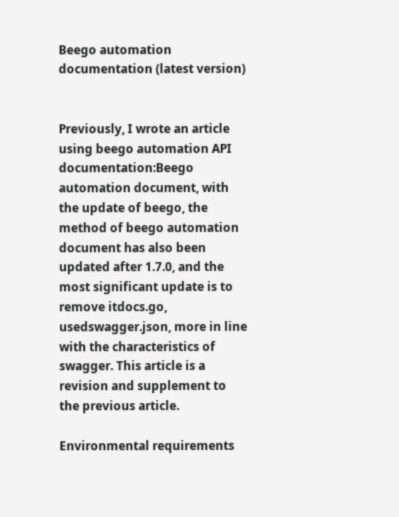Beego automation documentation (latest version)


Previously, I wrote an article using beego automation API documentation:Beego automation document, with the update of beego, the method of beego automation document has also been updated after 1.7.0, and the most significant update is to remove itdocs.go, usedswagger.json, more in line with the characteristics of swagger. This article is a revision and supplement to the previous article.

Environmental requirements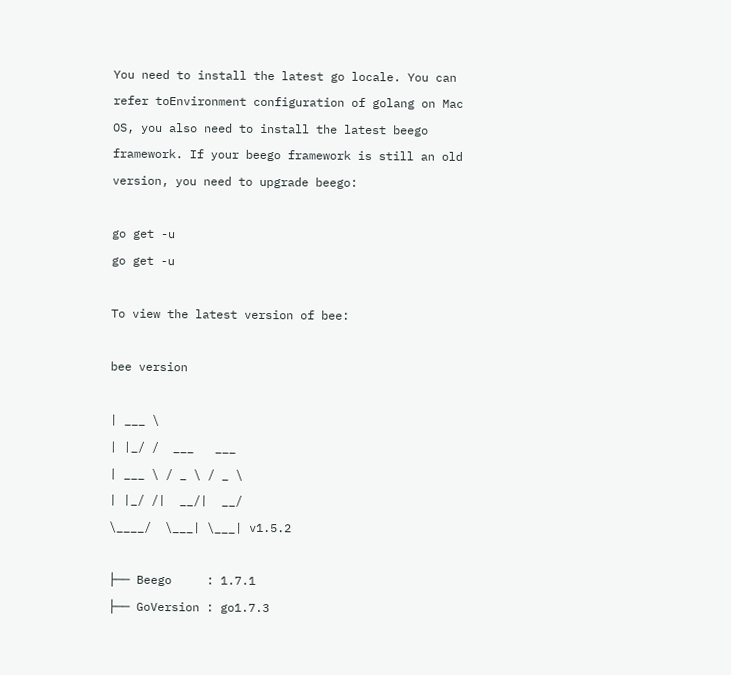You need to install the latest go locale. You can refer toEnvironment configuration of golang on Mac OS, you also need to install the latest beego framework. If your beego framework is still an old version, you need to upgrade beego:

go get -u
go get -u

To view the latest version of bee:

bee version

| ___ \
| |_/ /  ___   ___
| ___ \ / _ \ / _ \
| |_/ /|  __/|  __/
\____/  \___| \___| v1.5.2

├── Beego     : 1.7.1
├── GoVersion : go1.7.3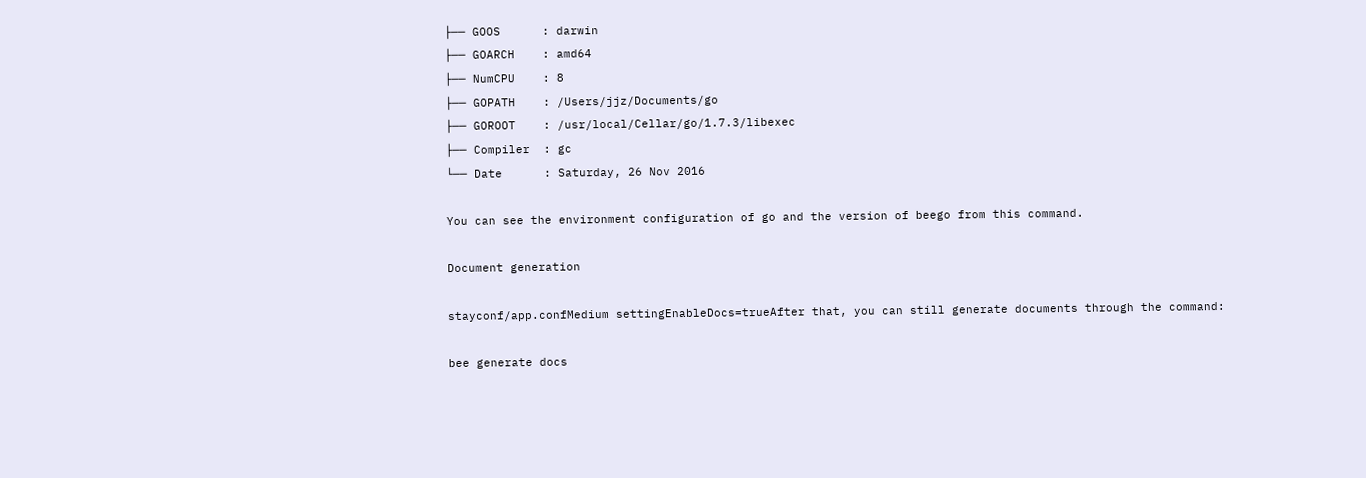├── GOOS      : darwin
├── GOARCH    : amd64
├── NumCPU    : 8
├── GOPATH    : /Users/jjz/Documents/go
├── GOROOT    : /usr/local/Cellar/go/1.7.3/libexec
├── Compiler  : gc
└── Date      : Saturday, 26 Nov 2016

You can see the environment configuration of go and the version of beego from this command.

Document generation

stayconf/app.confMedium settingEnableDocs=trueAfter that, you can still generate documents through the command:

bee generate docs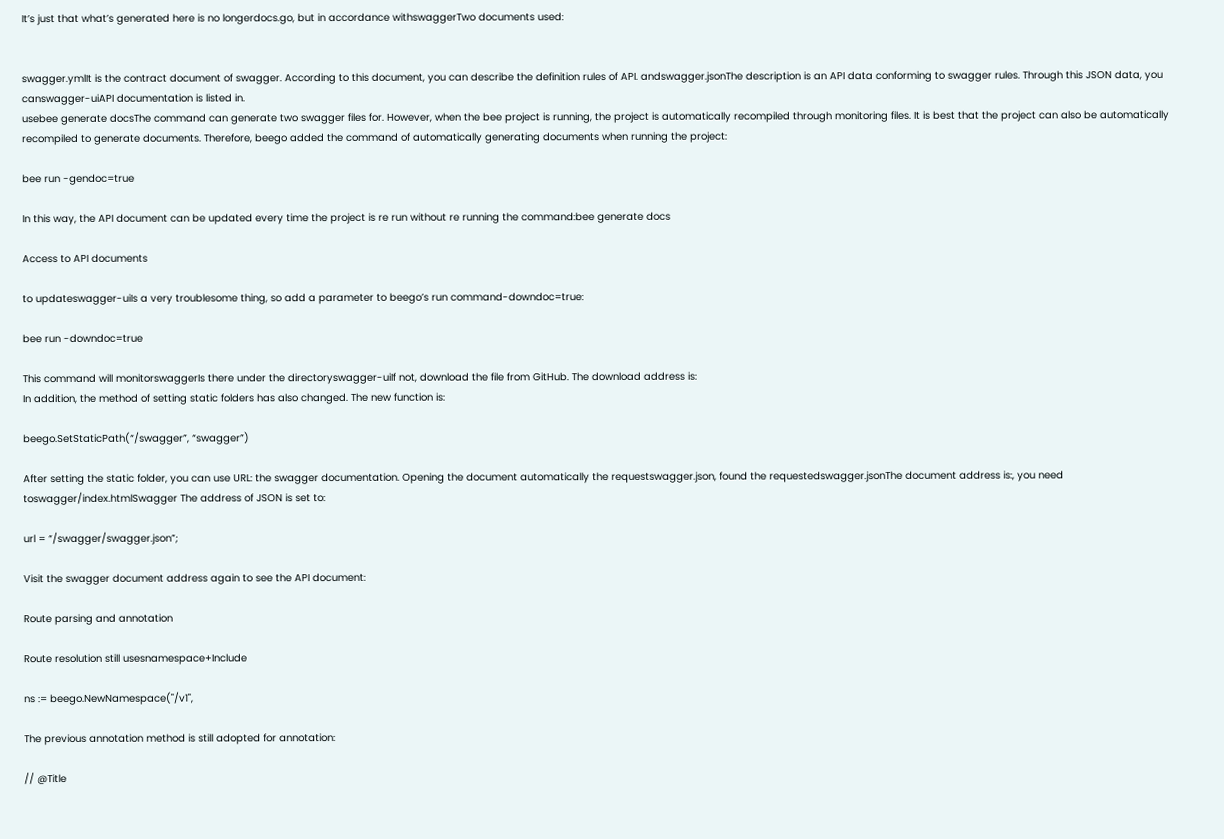It’s just that what’s generated here is no longerdocs.go, but in accordance withswaggerTwo documents used:


swagger.ymlIt is the contract document of swagger. According to this document, you can describe the definition rules of API. andswagger.jsonThe description is an API data conforming to swagger rules. Through this JSON data, you canswagger-uiAPI documentation is listed in.
usebee generate docsThe command can generate two swagger files for. However, when the bee project is running, the project is automatically recompiled through monitoring files. It is best that the project can also be automatically recompiled to generate documents. Therefore, beego added the command of automatically generating documents when running the project:

bee run -gendoc=true

In this way, the API document can be updated every time the project is re run without re running the command:bee generate docs

Access to API documents

to updateswagger-uiIs a very troublesome thing, so add a parameter to beego’s run command-downdoc=true:

bee run -downdoc=true

This command will monitorswaggerIs there under the directoryswagger-uiIf not, download the file from GitHub. The download address is:
In addition, the method of setting static folders has also changed. The new function is:

beego.SetStaticPath(“/swagger”, “swagger”)

After setting the static folder, you can use URL: the swagger documentation. Opening the document automatically the requestswagger.json, found the requestedswagger.jsonThe document address is:, you need toswagger/index.htmlSwagger The address of JSON is set to:

url = “/swagger/swagger.json”;

Visit the swagger document address again to see the API document:

Route parsing and annotation

Route resolution still usesnamespace+Include

ns := beego.NewNamespace("/v1",

The previous annotation method is still adopted for annotation:

// @Title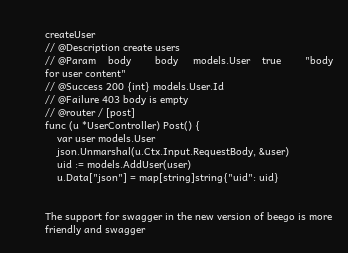createUser
// @Description create users
// @Param    body        body     models.User    true        "body for user content"
// @Success 200 {int} models.User.Id
// @Failure 403 body is empty
// @router / [post]
func (u *UserController) Post() {
    var user models.User
    json.Unmarshal(u.Ctx.Input.RequestBody, &user)
    uid := models.AddUser(user)
    u.Data["json"] = map[string]string{"uid": uid}


The support for swagger in the new version of beego is more friendly and swagger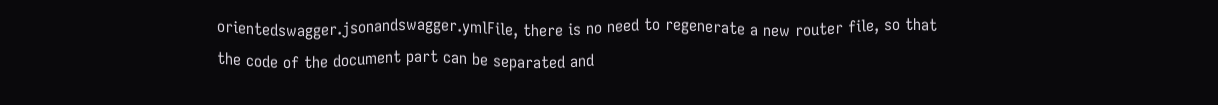orientedswagger.jsonandswagger.ymlFile, there is no need to regenerate a new router file, so that the code of the document part can be separated and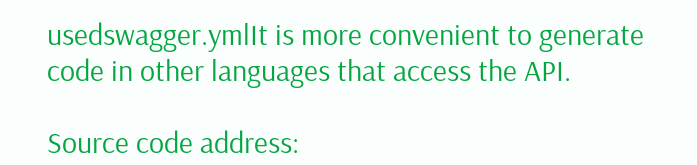usedswagger.ymlIt is more convenient to generate code in other languages that access the API.

Source code address: